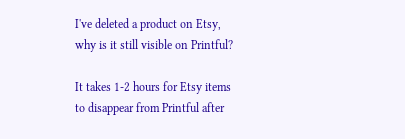I've deleted a product on Etsy, why is it still visible on Printful?

It takes 1-2 hours for Etsy items to disappear from Printful after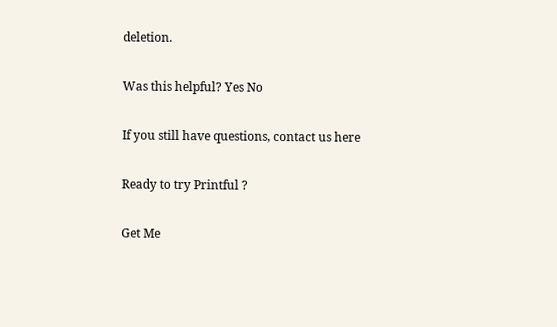deletion.

Was this helpful? Yes No

If you still have questions, contact us here

Ready to try Printful ?

Get Me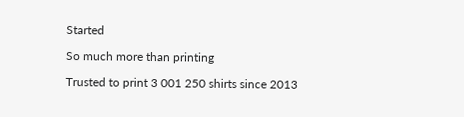Started

So much more than printing

Trusted to print 3 001 250 shirts since 2013